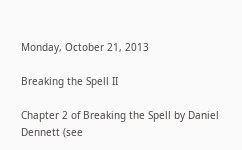Monday, October 21, 2013

Breaking the Spell II

Chapter 2 of Breaking the Spell by Daniel Dennett (see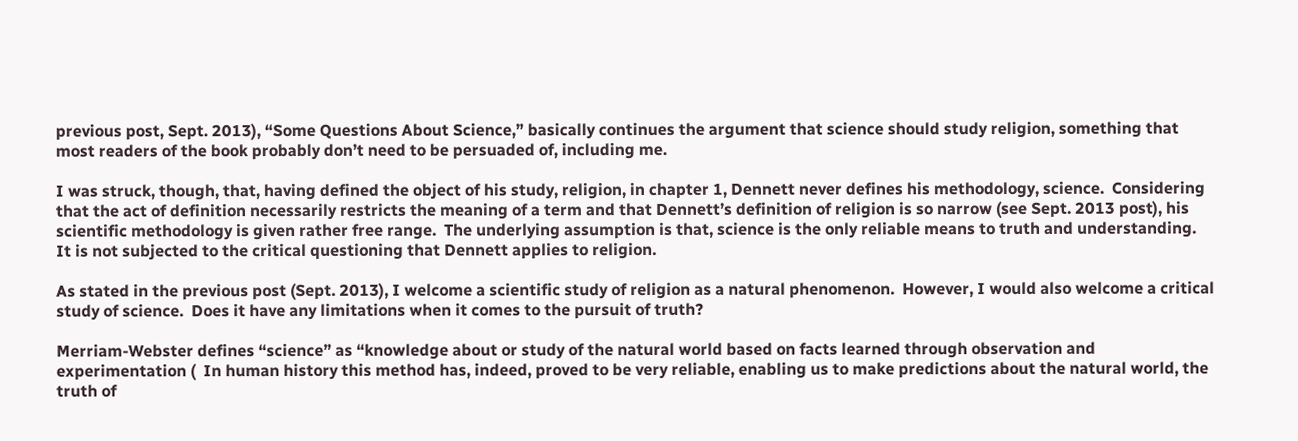previous post, Sept. 2013), “Some Questions About Science,” basically continues the argument that science should study religion, something that most readers of the book probably don’t need to be persuaded of, including me.

I was struck, though, that, having defined the object of his study, religion, in chapter 1, Dennett never defines his methodology, science.  Considering that the act of definition necessarily restricts the meaning of a term and that Dennett’s definition of religion is so narrow (see Sept. 2013 post), his scientific methodology is given rather free range.  The underlying assumption is that, science is the only reliable means to truth and understanding.  It is not subjected to the critical questioning that Dennett applies to religion.

As stated in the previous post (Sept. 2013), I welcome a scientific study of religion as a natural phenomenon.  However, I would also welcome a critical study of science.  Does it have any limitations when it comes to the pursuit of truth?

Merriam-Webster defines “science” as “knowledge about or study of the natural world based on facts learned through observation and experimentation (  In human history this method has, indeed, proved to be very reliable, enabling us to make predictions about the natural world, the truth of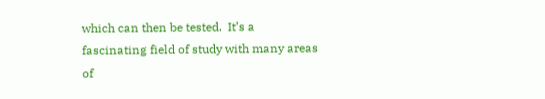which can then be tested.  It’s a fascinating field of study with many areas of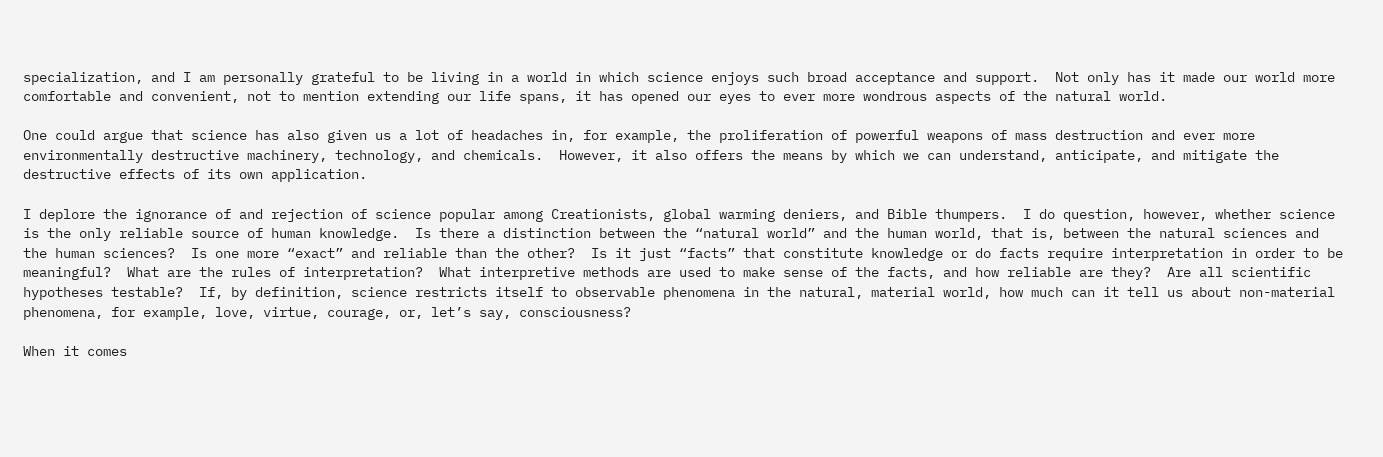specialization, and I am personally grateful to be living in a world in which science enjoys such broad acceptance and support.  Not only has it made our world more comfortable and convenient, not to mention extending our life spans, it has opened our eyes to ever more wondrous aspects of the natural world.

One could argue that science has also given us a lot of headaches in, for example, the proliferation of powerful weapons of mass destruction and ever more environmentally destructive machinery, technology, and chemicals.  However, it also offers the means by which we can understand, anticipate, and mitigate the destructive effects of its own application.

I deplore the ignorance of and rejection of science popular among Creationists, global warming deniers, and Bible thumpers.  I do question, however, whether science is the only reliable source of human knowledge.  Is there a distinction between the “natural world” and the human world, that is, between the natural sciences and the human sciences?  Is one more “exact” and reliable than the other?  Is it just “facts” that constitute knowledge or do facts require interpretation in order to be meaningful?  What are the rules of interpretation?  What interpretive methods are used to make sense of the facts, and how reliable are they?  Are all scientific hypotheses testable?  If, by definition, science restricts itself to observable phenomena in the natural, material world, how much can it tell us about non-material phenomena, for example, love, virtue, courage, or, let’s say, consciousness?

When it comes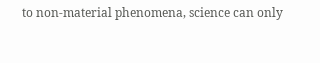to non-material phenomena, science can only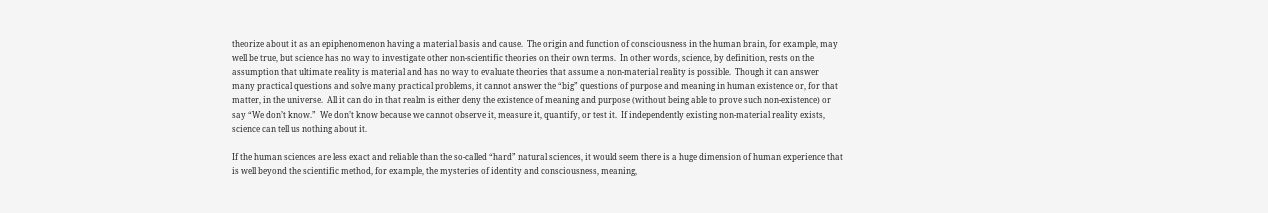theorize about it as an epiphenomenon having a material basis and cause.  The origin and function of consciousness in the human brain, for example, may well be true, but science has no way to investigate other non-scientific theories on their own terms.  In other words, science, by definition, rests on the assumption that ultimate reality is material and has no way to evaluate theories that assume a non-material reality is possible.  Though it can answer many practical questions and solve many practical problems, it cannot answer the “big” questions of purpose and meaning in human existence or, for that matter, in the universe.  All it can do in that realm is either deny the existence of meaning and purpose (without being able to prove such non-existence) or say “We don’t know.”  We don’t know because we cannot observe it, measure it, quantify, or test it.  If independently existing non-material reality exists, science can tell us nothing about it.

If the human sciences are less exact and reliable than the so-called “hard” natural sciences, it would seem there is a huge dimension of human experience that is well beyond the scientific method, for example, the mysteries of identity and consciousness, meaning,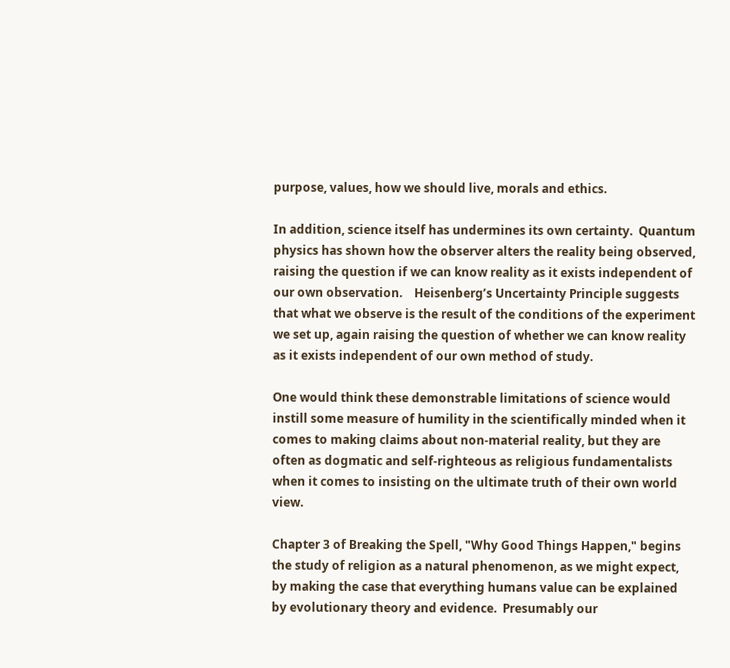purpose, values, how we should live, morals and ethics.

In addition, science itself has undermines its own certainty.  Quantum physics has shown how the observer alters the reality being observed, raising the question if we can know reality as it exists independent of our own observation.    Heisenberg’s Uncertainty Principle suggests that what we observe is the result of the conditions of the experiment we set up, again raising the question of whether we can know reality as it exists independent of our own method of study.

One would think these demonstrable limitations of science would instill some measure of humility in the scientifically minded when it comes to making claims about non-material reality, but they are often as dogmatic and self-righteous as religious fundamentalists when it comes to insisting on the ultimate truth of their own world view.

Chapter 3 of Breaking the Spell, "Why Good Things Happen," begins the study of religion as a natural phenomenon, as we might expect, by making the case that everything humans value can be explained by evolutionary theory and evidence.  Presumably our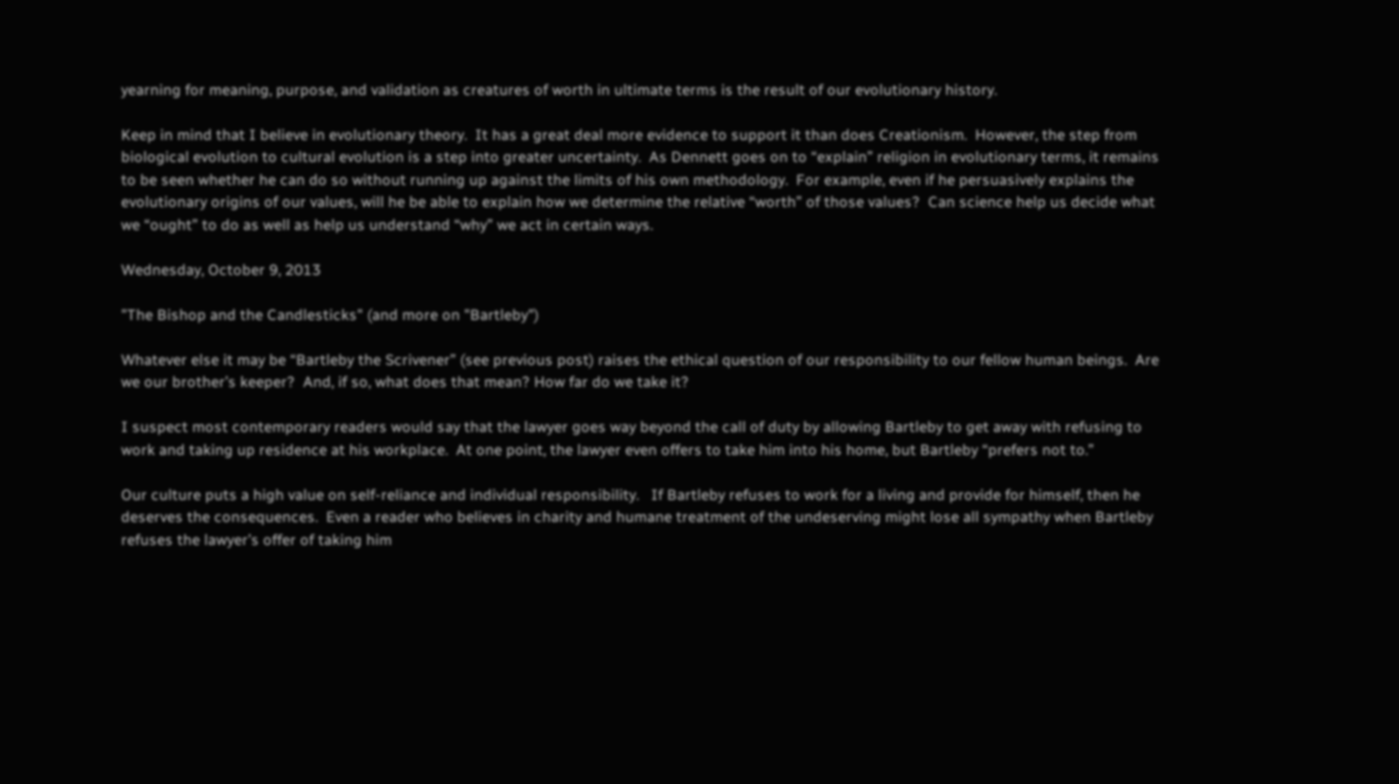yearning for meaning, purpose, and validation as creatures of worth in ultimate terms is the result of our evolutionary history.

Keep in mind that I believe in evolutionary theory.  It has a great deal more evidence to support it than does Creationism.  However, the step from biological evolution to cultural evolution is a step into greater uncertainty.  As Dennett goes on to “explain” religion in evolutionary terms, it remains to be seen whether he can do so without running up against the limits of his own methodology.  For example, even if he persuasively explains the evolutionary origins of our values, will he be able to explain how we determine the relative “worth” of those values?  Can science help us decide what we “ought” to do as well as help us understand “why” we act in certain ways.

Wednesday, October 9, 2013

"The Bishop and the Candlesticks" (and more on "Bartleby")

Whatever else it may be “Bartleby the Scrivener” (see previous post) raises the ethical question of our responsibility to our fellow human beings.  Are we our brother’s keeper?  And, if so, what does that mean? How far do we take it?

I suspect most contemporary readers would say that the lawyer goes way beyond the call of duty by allowing Bartleby to get away with refusing to work and taking up residence at his workplace.  At one point, the lawyer even offers to take him into his home, but Bartleby “prefers not to.”

Our culture puts a high value on self-reliance and individual responsibility.   If Bartleby refuses to work for a living and provide for himself, then he deserves the consequences.  Even a reader who believes in charity and humane treatment of the undeserving might lose all sympathy when Bartleby refuses the lawyer’s offer of taking him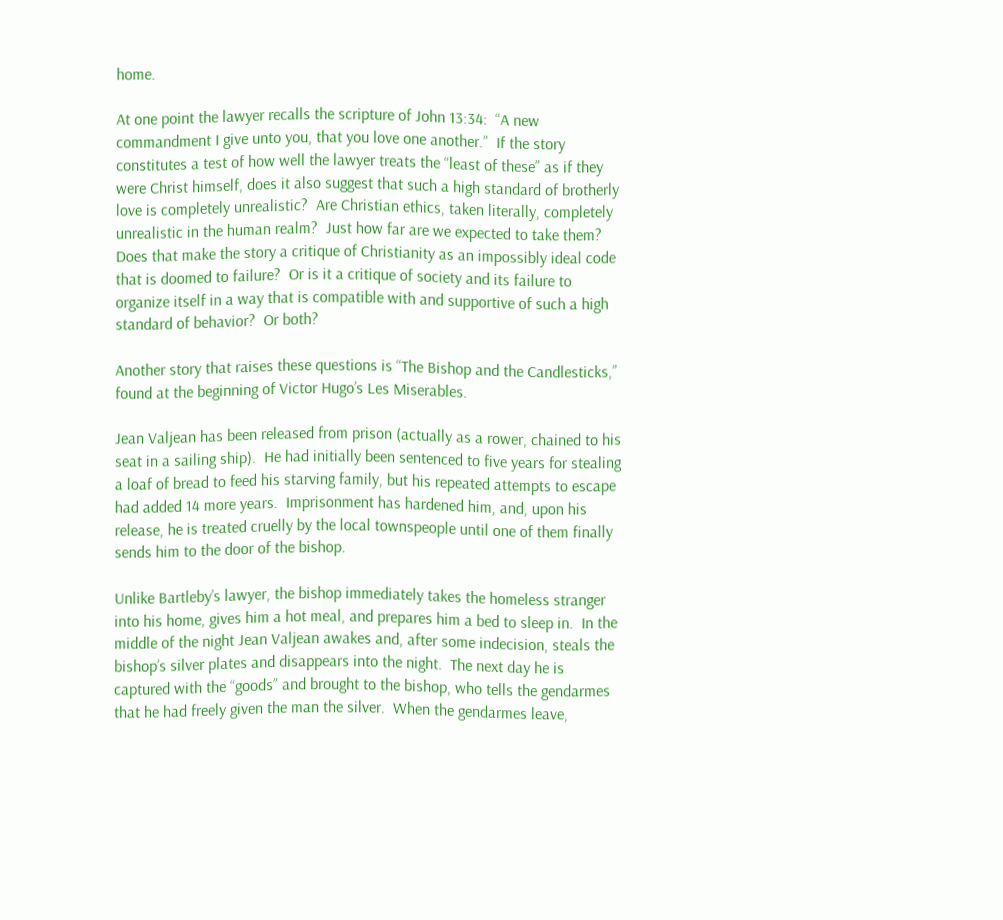home.

At one point the lawyer recalls the scripture of John 13:34:  “A new commandment I give unto you, that you love one another.”  If the story constitutes a test of how well the lawyer treats the “least of these” as if they were Christ himself, does it also suggest that such a high standard of brotherly love is completely unrealistic?  Are Christian ethics, taken literally, completely unrealistic in the human realm?  Just how far are we expected to take them?  Does that make the story a critique of Christianity as an impossibly ideal code that is doomed to failure?  Or is it a critique of society and its failure to organize itself in a way that is compatible with and supportive of such a high standard of behavior?  Or both?

Another story that raises these questions is “The Bishop and the Candlesticks,” found at the beginning of Victor Hugo’s Les Miserables.

Jean Valjean has been released from prison (actually as a rower, chained to his seat in a sailing ship).  He had initially been sentenced to five years for stealing a loaf of bread to feed his starving family, but his repeated attempts to escape had added 14 more years.  Imprisonment has hardened him, and, upon his release, he is treated cruelly by the local townspeople until one of them finally sends him to the door of the bishop.

Unlike Bartleby’s lawyer, the bishop immediately takes the homeless stranger into his home, gives him a hot meal, and prepares him a bed to sleep in.  In the middle of the night Jean Valjean awakes and, after some indecision, steals the bishop’s silver plates and disappears into the night.  The next day he is captured with the “goods” and brought to the bishop, who tells the gendarmes that he had freely given the man the silver.  When the gendarmes leave,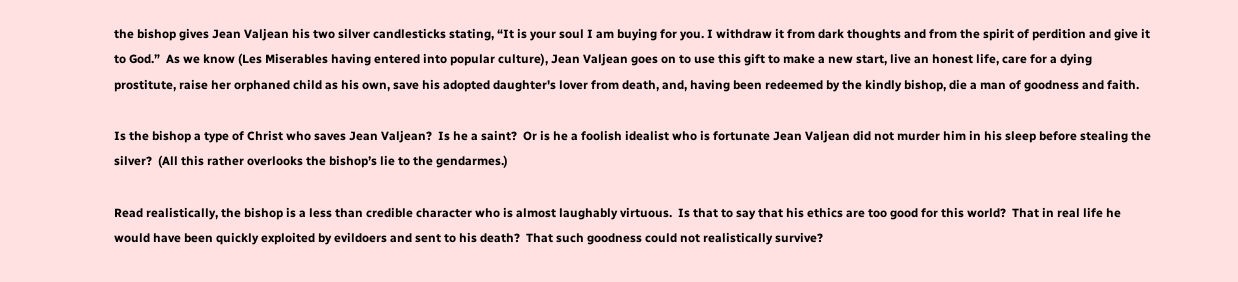the bishop gives Jean Valjean his two silver candlesticks stating, “It is your soul I am buying for you. I withdraw it from dark thoughts and from the spirit of perdition and give it to God.”  As we know (Les Miserables having entered into popular culture), Jean Valjean goes on to use this gift to make a new start, live an honest life, care for a dying prostitute, raise her orphaned child as his own, save his adopted daughter's lover from death, and, having been redeemed by the kindly bishop, die a man of goodness and faith.

Is the bishop a type of Christ who saves Jean Valjean?  Is he a saint?  Or is he a foolish idealist who is fortunate Jean Valjean did not murder him in his sleep before stealing the silver?  (All this rather overlooks the bishop’s lie to the gendarmes.)

Read realistically, the bishop is a less than credible character who is almost laughably virtuous.  Is that to say that his ethics are too good for this world?  That in real life he would have been quickly exploited by evildoers and sent to his death?  That such goodness could not realistically survive?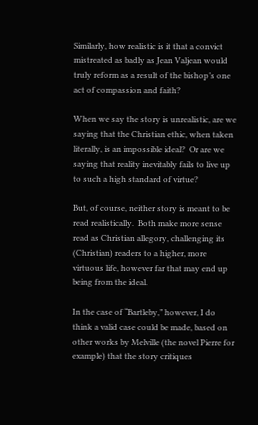Similarly, how realistic is it that a convict mistreated as badly as Jean Valjean would truly reform as a result of the bishop’s one act of compassion and faith?

When we say the story is unrealistic, are we saying that the Christian ethic, when taken literally, is an impossible ideal?  Or are we saying that reality inevitably fails to live up to such a high standard of virtue?

But, of course, neither story is meant to be read realistically.  Both make more sense read as Christian allegory, challenging its (Christian) readers to a higher, more virtuous life, however far that may end up being from the ideal.

In the case of “Bartleby,” however, I do think a valid case could be made, based on other works by Melville (the novel Pierre for example) that the story critiques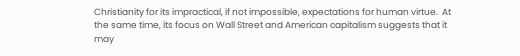Christianity for its impractical, if not impossible, expectations for human virtue.  At the same time, its focus on Wall Street and American capitalism suggests that it may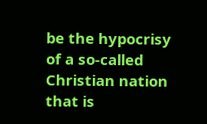be the hypocrisy of a so-called Christian nation that is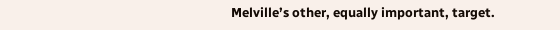Melville’s other, equally important, target.